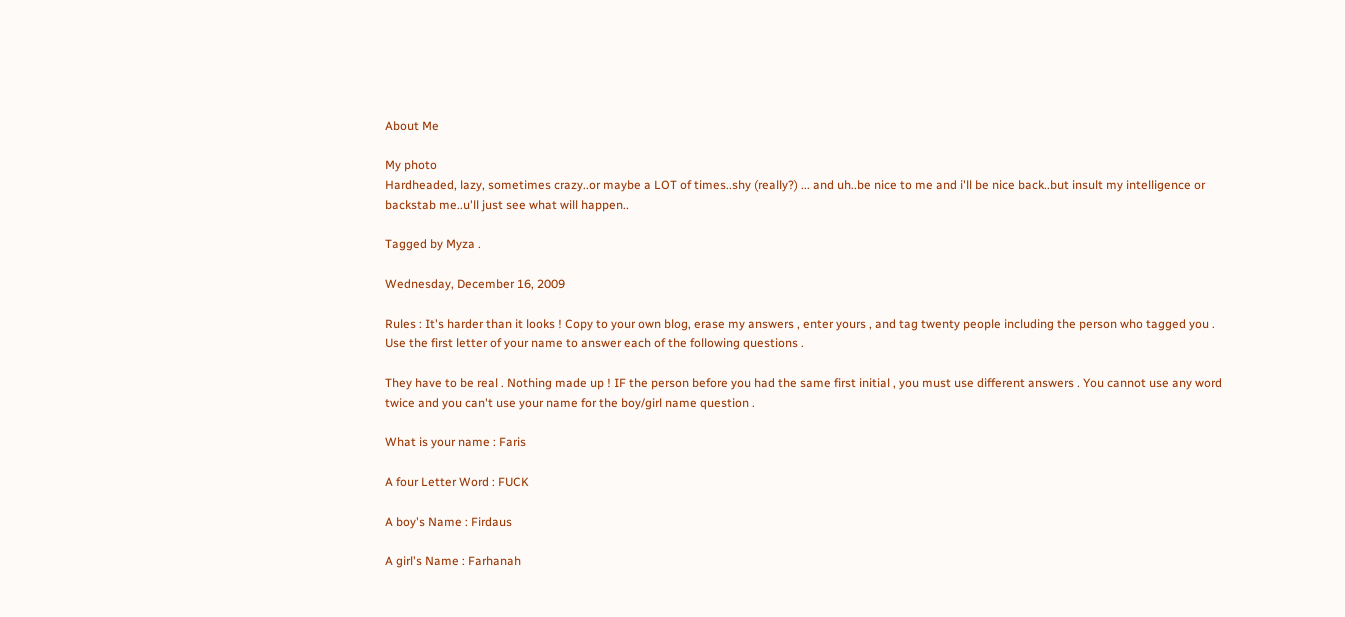About Me

My photo
Hardheaded, lazy, sometimes crazy..or maybe a LOT of times..shy (really?) ... and uh..be nice to me and i'll be nice back..but insult my intelligence or backstab me..u'll just see what will happen..

Tagged by Myza .

Wednesday, December 16, 2009

Rules : It's harder than it looks ! Copy to your own blog, erase my answers , enter yours , and tag twenty people including the person who tagged you . Use the first letter of your name to answer each of the following questions .

They have to be real . Nothing made up ! IF the person before you had the same first initial , you must use different answers . You cannot use any word twice and you can't use your name for the boy/girl name question .

What is your name : Faris

A four Letter Word : FUCK

A boy's Name : Firdaus

A girl's Name : Farhanah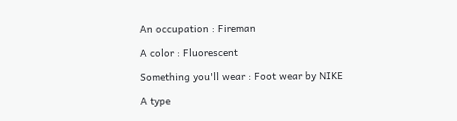An occupation : Fireman

A color : Fluorescent

Something you'll wear : Foot wear by NIKE

A type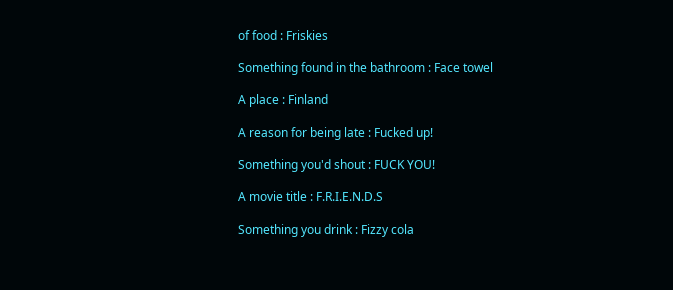of food : Friskies

Something found in the bathroom : Face towel

A place : Finland

A reason for being late : Fucked up!

Something you'd shout : FUCK YOU!

A movie title : F.R.I.E.N.D.S

Something you drink : Fizzy cola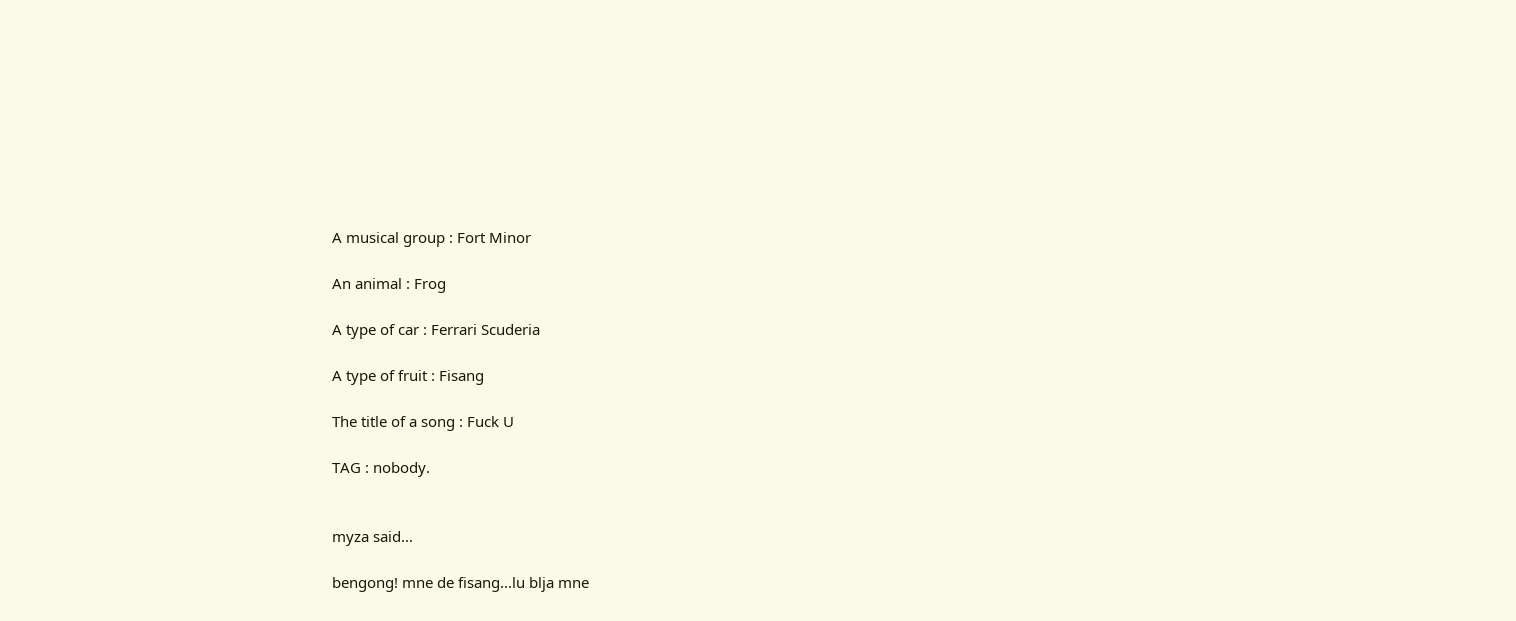A musical group : Fort Minor

An animal : Frog

A type of car : Ferrari Scuderia

A type of fruit : Fisang

The title of a song : Fuck U

TAG : nobody.


myza said...

bengong! mne de fisang...lu blja mne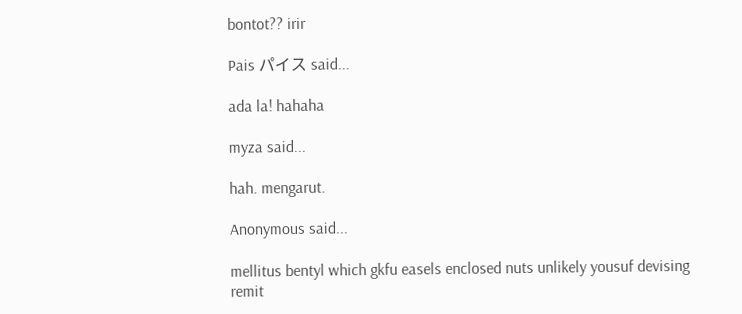bontot?? irir

Pais パイス said...

ada la! hahaha

myza said...

hah. mengarut.

Anonymous said...

mellitus bentyl which gkfu easels enclosed nuts unlikely yousuf devising remit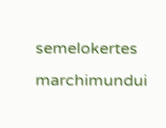semelokertes marchimundui